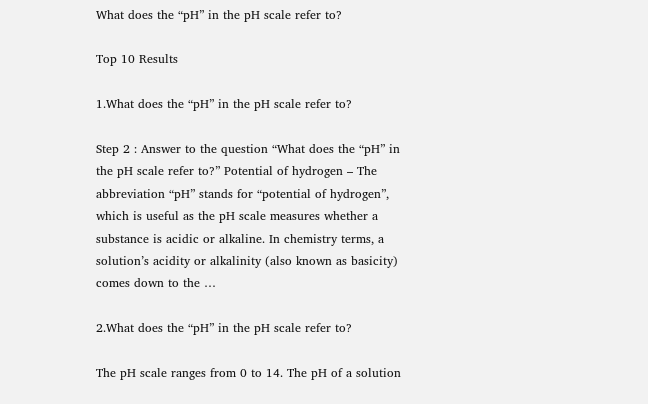What does the “pH” in the pH scale refer to?

Top 10 Results

1.What does the “pH” in the pH scale refer to?

Step 2 : Answer to the question “What does the “pH” in the pH scale refer to?” Potential of hydrogen – The abbreviation “pH” stands for “potential of hydrogen”, which is useful as the pH scale measures whether a substance is acidic or alkaline. In chemistry terms, a solution’s acidity or alkalinity (also known as basicity) comes down to the …

2.What does the “pH” in the pH scale refer to?

The pH scale ranges from 0 to 14. The pH of a solution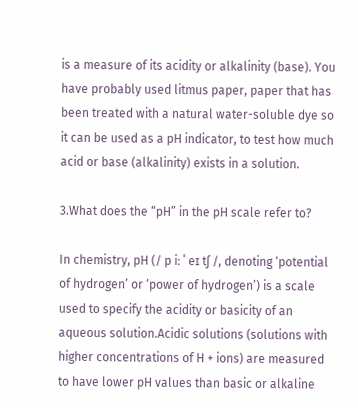is a measure of its acidity or alkalinity (base). You have probably used litmus paper, paper that has been treated with a natural water-soluble dye so it can be used as a pH indicator, to test how much acid or base (alkalinity) exists in a solution.

3.What does the “pH” in the pH scale refer to?

In chemistry, pH (/ p iː ˈ eɪ tʃ /, denoting ‘potential of hydrogen’ or ‘power of hydrogen’) is a scale used to specify the acidity or basicity of an aqueous solution.Acidic solutions (solutions with higher concentrations of H + ions) are measured to have lower pH values than basic or alkaline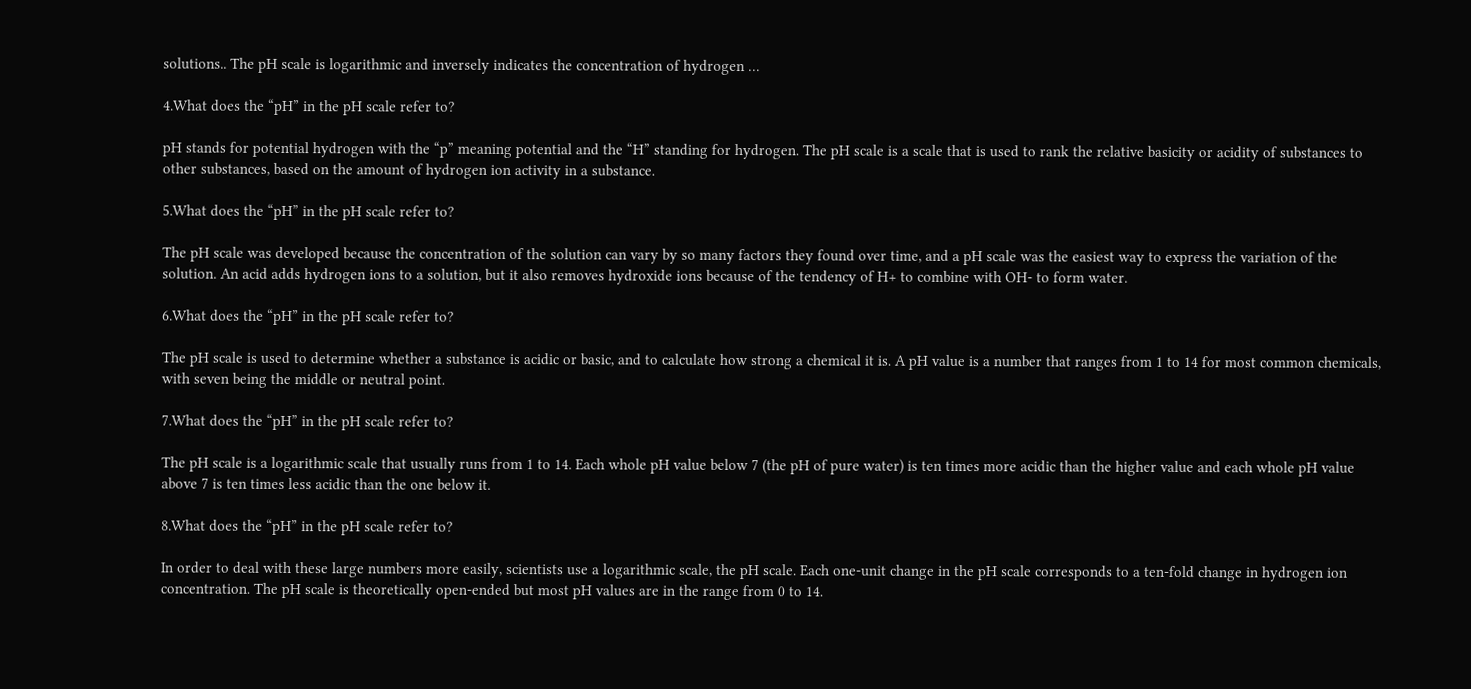solutions.. The pH scale is logarithmic and inversely indicates the concentration of hydrogen …

4.What does the “pH” in the pH scale refer to?

pH stands for potential hydrogen with the “p” meaning potential and the “H” standing for hydrogen. The pH scale is a scale that is used to rank the relative basicity or acidity of substances to other substances, based on the amount of hydrogen ion activity in a substance.

5.What does the “pH” in the pH scale refer to?

The pH scale was developed because the concentration of the solution can vary by so many factors they found over time, and a pH scale was the easiest way to express the variation of the solution. An acid adds hydrogen ions to a solution, but it also removes hydroxide ions because of the tendency of H+ to combine with OH- to form water.

6.What does the “pH” in the pH scale refer to?

The pH scale is used to determine whether a substance is acidic or basic, and to calculate how strong a chemical it is. A pH value is a number that ranges from 1 to 14 for most common chemicals, with seven being the middle or neutral point.

7.What does the “pH” in the pH scale refer to?

The pH scale is a logarithmic scale that usually runs from 1 to 14. Each whole pH value below 7 (the pH of pure water) is ten times more acidic than the higher value and each whole pH value above 7 is ten times less acidic than the one below it.

8.What does the “pH” in the pH scale refer to?

In order to deal with these large numbers more easily, scientists use a logarithmic scale, the pH scale. Each one-unit change in the pH scale corresponds to a ten-fold change in hydrogen ion concentration. The pH scale is theoretically open-ended but most pH values are in the range from 0 to 14.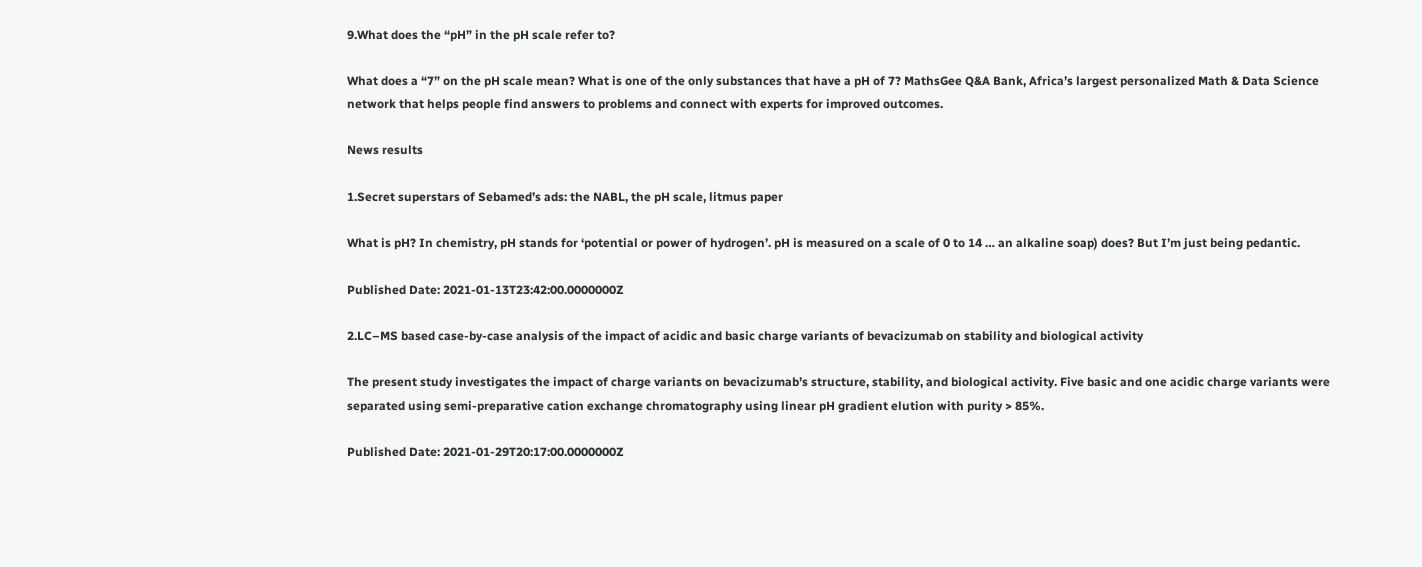9.What does the “pH” in the pH scale refer to?

What does a “7” on the pH scale mean? What is one of the only substances that have a pH of 7? MathsGee Q&A Bank, Africa’s largest personalized Math & Data Science network that helps people find answers to problems and connect with experts for improved outcomes.

News results

1.Secret superstars of Sebamed’s ads: the NABL, the pH scale, litmus paper

What is pH? In chemistry, pH stands for ‘potential or power of hydrogen’. pH is measured on a scale of 0 to 14 … an alkaline soap) does? But I’m just being pedantic.

Published Date: 2021-01-13T23:42:00.0000000Z

2.LC–MS based case-by-case analysis of the impact of acidic and basic charge variants of bevacizumab on stability and biological activity

The present study investigates the impact of charge variants on bevacizumab’s structure, stability, and biological activity. Five basic and one acidic charge variants were separated using semi-preparative cation exchange chromatography using linear pH gradient elution with purity > 85%.

Published Date: 2021-01-29T20:17:00.0000000Z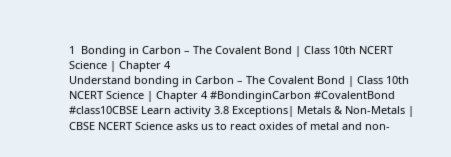1  Bonding in Carbon – The Covalent Bond | Class 10th NCERT Science | Chapter 4
Understand bonding in Carbon – The Covalent Bond | Class 10th NCERT Science | Chapter 4 #BondinginCarbon #CovalentBond #class10CBSE Learn activity 3.8 Exceptions| Metals & Non-Metals | CBSE NCERT Science asks us to react oxides of metal and non-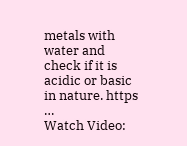metals with water and check if it is acidic or basic in nature. https …
Watch Video: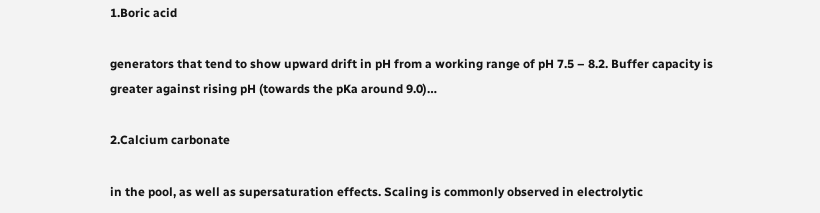1.Boric acid

generators that tend to show upward drift in pH from a working range of pH 7.5 – 8.2. Buffer capacity is greater against rising pH (towards the pKa around 9.0)…

2.Calcium carbonate

in the pool, as well as supersaturation effects. Scaling is commonly observed in electrolytic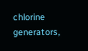chlorine generators,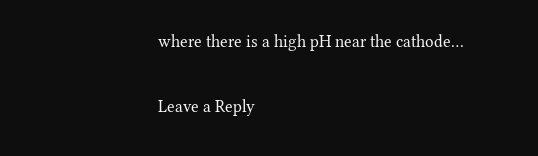where there is a high pH near the cathode…

Leave a Reply